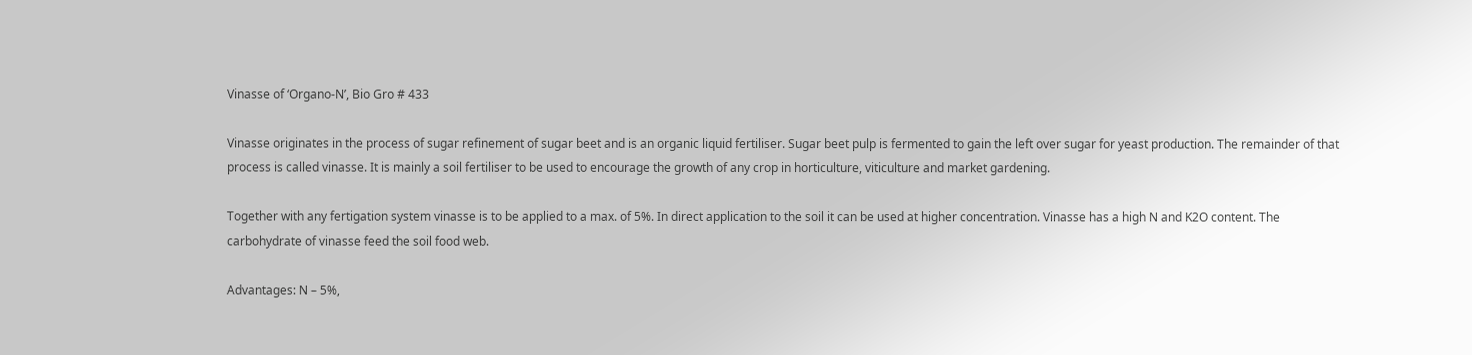Vinasse of ‘Organo-N’, Bio Gro # 433

Vinasse originates in the process of sugar refinement of sugar beet and is an organic liquid fertiliser. Sugar beet pulp is fermented to gain the left over sugar for yeast production. The remainder of that process is called vinasse. It is mainly a soil fertiliser to be used to encourage the growth of any crop in horticulture, viticulture and market gardening.

Together with any fertigation system vinasse is to be applied to a max. of 5%. In direct application to the soil it can be used at higher concentration. Vinasse has a high N and K2O content. The carbohydrate of vinasse feed the soil food web.

Advantages: N – 5%,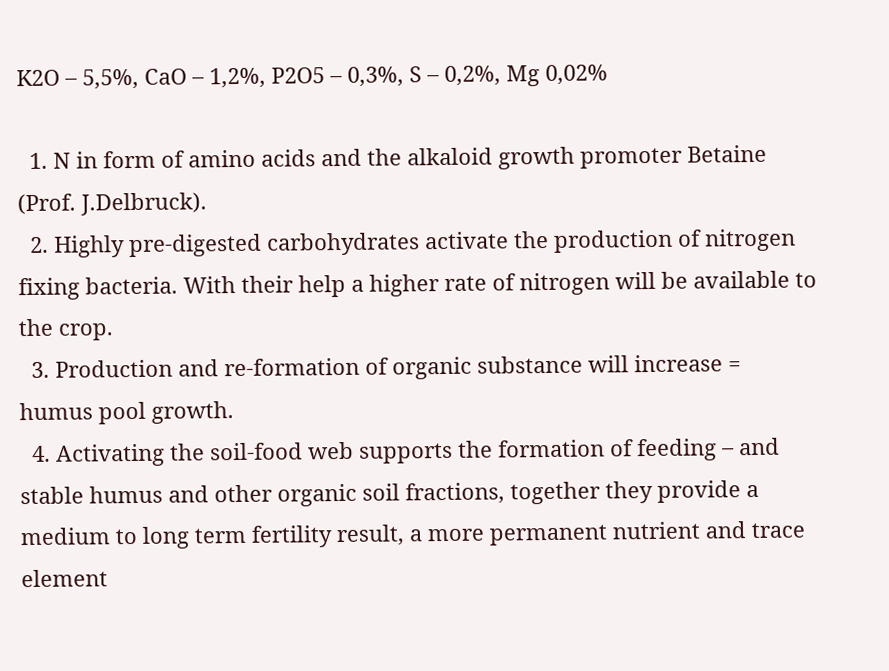K2O – 5,5%, CaO – 1,2%, P2O5 – 0,3%, S – 0,2%, Mg 0,02%

  1. N in form of amino acids and the alkaloid growth promoter Betaine (Prof. J.Delbruck).
  2. Highly pre-digested carbohydrates activate the production of nitrogen fixing bacteria. With their help a higher rate of nitrogen will be available to the crop.
  3. Production and re-formation of organic substance will increase = humus pool growth.
  4. Activating the soil-food web supports the formation of feeding – and stable humus and other organic soil fractions, together they provide a medium to long term fertility result, a more permanent nutrient and trace element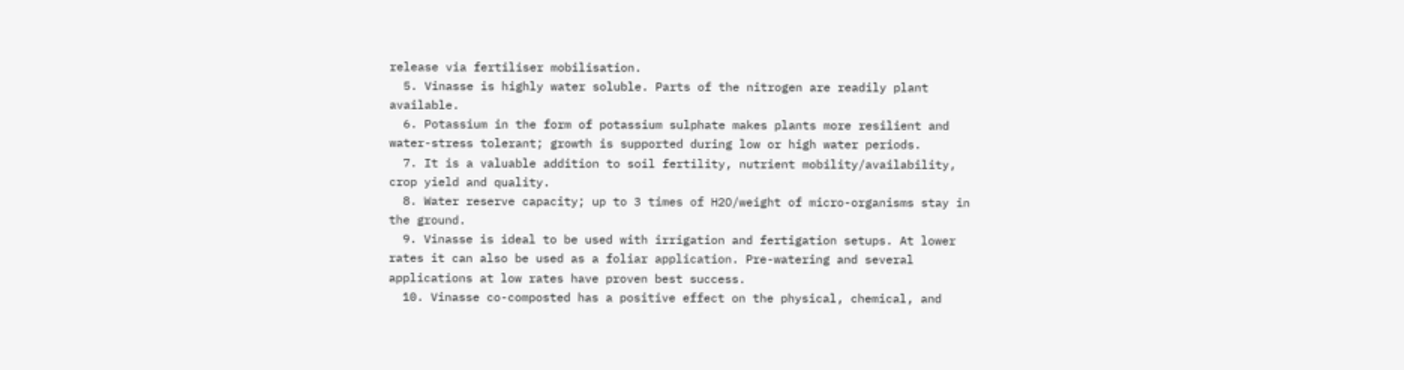release via fertiliser mobilisation.
  5. Vinasse is highly water soluble. Parts of the nitrogen are readily plant available.
  6. Potassium in the form of potassium sulphate makes plants more resilient and water-stress tolerant; growth is supported during low or high water periods.
  7. It is a valuable addition to soil fertility, nutrient mobility/availability, crop yield and quality.
  8. Water reserve capacity; up to 3 times of H2O/weight of micro-organisms stay in the ground.
  9. Vinasse is ideal to be used with irrigation and fertigation setups. At lower rates it can also be used as a foliar application. Pre-watering and several applications at low rates have proven best success.
  10. Vinasse co-composted has a positive effect on the physical, chemical, and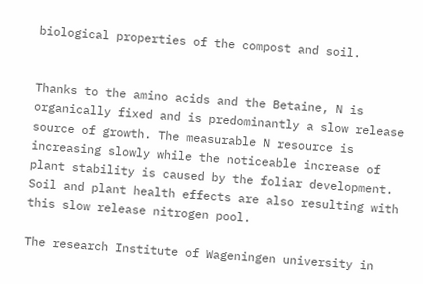biological properties of the compost and soil.


Thanks to the amino acids and the Betaine, N is organically fixed and is predominantly a slow release source of growth. The measurable N resource is increasing slowly while the noticeable increase of plant stability is caused by the foliar development. Soil and plant health effects are also resulting with this slow release nitrogen pool.

The research Institute of Wageningen university in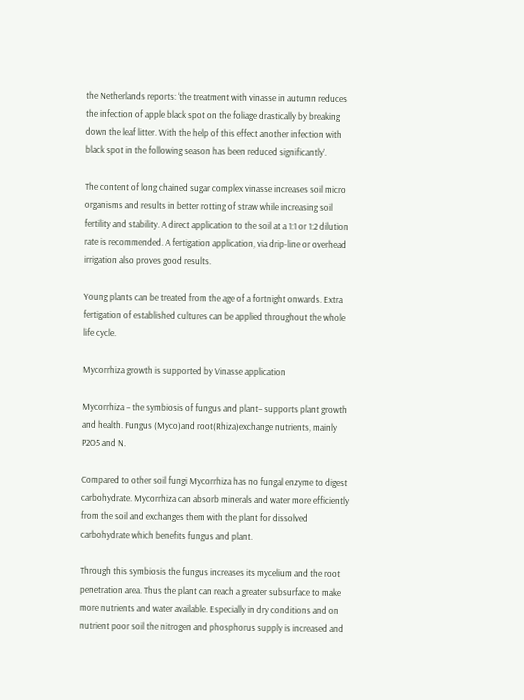the Netherlands reports: ‘the treatment with vinasse in autumn reduces the infection of apple black spot on the foliage drastically by breaking down the leaf litter. With the help of this effect another infection with black spot in the following season has been reduced significantly’.

The content of long chained sugar complex vinasse increases soil micro organisms and results in better rotting of straw while increasing soil fertility and stability. A direct application to the soil at a 1:1 or 1:2 dilution rate is recommended. A fertigation application, via drip-line or overhead irrigation also proves good results.

Young plants can be treated from the age of a fortnight onwards. Extra fertigation of established cultures can be applied throughout the whole life cycle.

Mycorrhiza growth is supported by Vinasse application

Mycorrhiza – the symbiosis of fungus and plant– supports plant growth and health. Fungus (Myco)and root(Rhiza)exchange nutrients, mainly P2O5 and N.

Compared to other soil fungi Mycorrhiza has no fungal enzyme to digest carbohydrate. Mycorrhiza can absorb minerals and water more efficiently from the soil and exchanges them with the plant for dissolved carbohydrate which benefits fungus and plant.

Through this symbiosis the fungus increases its mycelium and the root penetration area. Thus the plant can reach a greater subsurface to make more nutrients and water available. Especially in dry conditions and on nutrient poor soil the nitrogen and phosphorus supply is increased and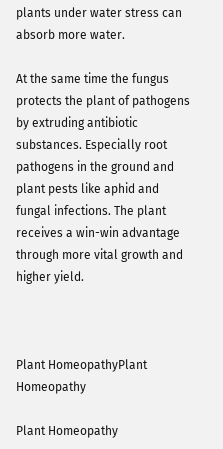plants under water stress can absorb more water.

At the same time the fungus protects the plant of pathogens by extruding antibiotic substances. Especially root pathogens in the ground and plant pests like aphid and fungal infections. The plant receives a win-win advantage through more vital growth and higher yield.



Plant HomeopathyPlant Homeopathy

Plant Homeopathy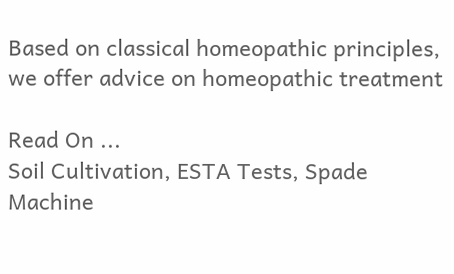Based on classical homeopathic principles, we offer advice on homeopathic treatment

Read On ...
Soil Cultivation, ESTA Tests, Spade Machine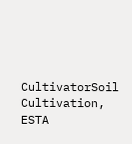CultivatorSoil Cultivation, ESTA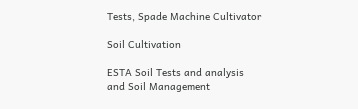Tests, Spade Machine Cultivator

Soil Cultivation

ESTA Soil Tests and analysis and Soil Management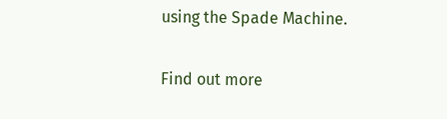using the Spade Machine.

Find out more